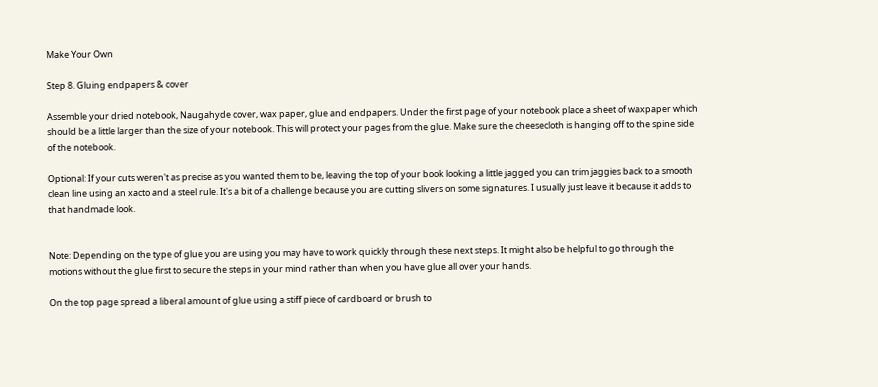Make Your Own

Step 8. Gluing endpapers & cover

Assemble your dried notebook, Naugahyde cover, wax paper, glue and endpapers. Under the first page of your notebook place a sheet of waxpaper which should be a little larger than the size of your notebook. This will protect your pages from the glue. Make sure the cheesecloth is hanging off to the spine side of the notebook.

Optional: If your cuts weren't as precise as you wanted them to be, leaving the top of your book looking a little jagged you can trim jaggies back to a smooth clean line using an xacto and a steel rule. It's a bit of a challenge because you are cutting slivers on some signatures. I usually just leave it because it adds to that handmade look.


Note: Depending on the type of glue you are using you may have to work quickly through these next steps. It might also be helpful to go through the motions without the glue first to secure the steps in your mind rather than when you have glue all over your hands.

On the top page spread a liberal amount of glue using a stiff piece of cardboard or brush to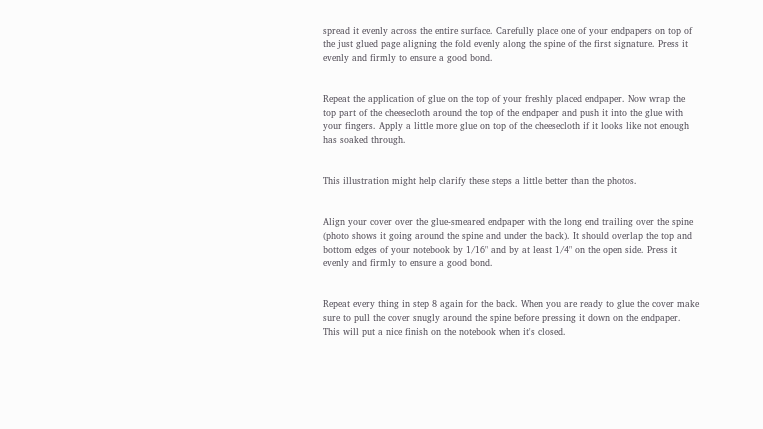spread it evenly across the entire surface. Carefully place one of your endpapers on top of the just glued page aligning the fold evenly along the spine of the first signature. Press it evenly and firmly to ensure a good bond.


Repeat the application of glue on the top of your freshly placed endpaper. Now wrap the top part of the cheesecloth around the top of the endpaper and push it into the glue with your fingers. Apply a little more glue on top of the cheesecloth if it looks like not enough has soaked through.


This illustration might help clarify these steps a little better than the photos.


Align your cover over the glue-smeared endpaper with the long end trailing over the spine (photo shows it going around the spine and under the back). It should overlap the top and bottom edges of your notebook by 1/16" and by at least 1/4" on the open side. Press it evenly and firmly to ensure a good bond.


Repeat every thing in step 8 again for the back. When you are ready to glue the cover make sure to pull the cover snugly around the spine before pressing it down on the endpaper. This will put a nice finish on the notebook when it's closed.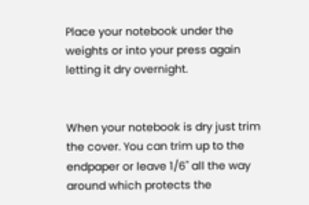Place your notebook under the weights or into your press again letting it dry overnight.


When your notebook is dry just trim the cover. You can trim up to the endpaper or leave 1/6" all the way around which protects the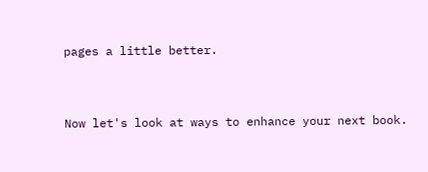pages a little better.


Now let's look at ways to enhance your next book.